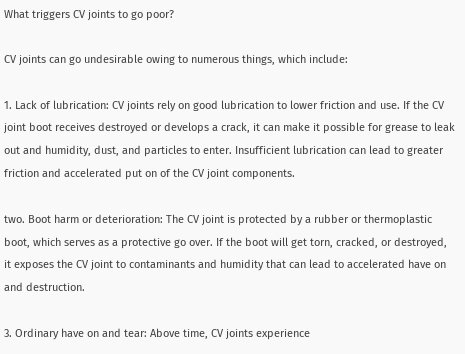What triggers CV joints to go poor?

CV joints can go undesirable owing to numerous things, which include:

1. Lack of lubrication: CV joints rely on good lubrication to lower friction and use. If the CV joint boot receives destroyed or develops a crack, it can make it possible for grease to leak out and humidity, dust, and particles to enter. Insufficient lubrication can lead to greater friction and accelerated put on of the CV joint components.

two. Boot harm or deterioration: The CV joint is protected by a rubber or thermoplastic boot, which serves as a protective go over. If the boot will get torn, cracked, or destroyed, it exposes the CV joint to contaminants and humidity that can lead to accelerated have on and destruction.

3. Ordinary have on and tear: Above time, CV joints experience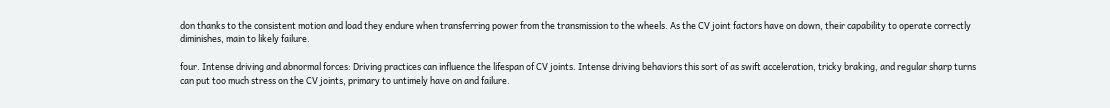don thanks to the consistent motion and load they endure when transferring power from the transmission to the wheels. As the CV joint factors have on down, their capability to operate correctly diminishes, main to likely failure.

four. Intense driving and abnormal forces: Driving practices can influence the lifespan of CV joints. Intense driving behaviors this sort of as swift acceleration, tricky braking, and regular sharp turns can put too much stress on the CV joints, primary to untimely have on and failure.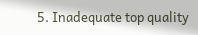5. Inadequate top quality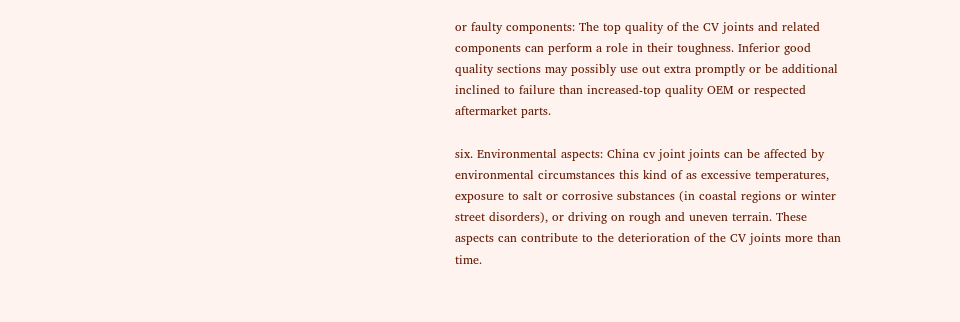or faulty components: The top quality of the CV joints and related components can perform a role in their toughness. Inferior good quality sections may possibly use out extra promptly or be additional inclined to failure than increased-top quality OEM or respected aftermarket parts.

six. Environmental aspects: China cv joint joints can be affected by environmental circumstances this kind of as excessive temperatures, exposure to salt or corrosive substances (in coastal regions or winter street disorders), or driving on rough and uneven terrain. These aspects can contribute to the deterioration of the CV joints more than time.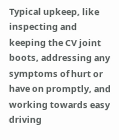Typical upkeep, like inspecting and keeping the CV joint boots, addressing any symptoms of hurt or have on promptly, and working towards easy driving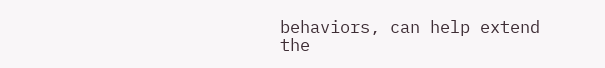behaviors, can help extend the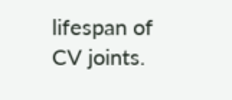lifespan of CV joints.